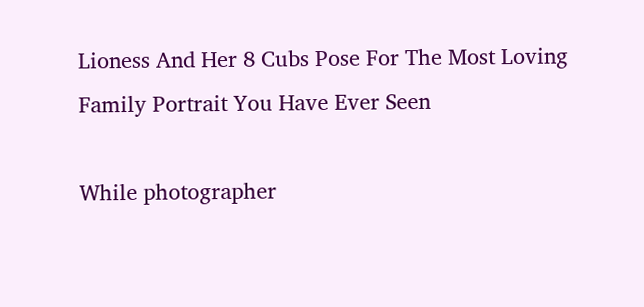Lioness And Her 8 Cubs Pose For The Most Loving Family Portrait You Have Ever Seen

While photographer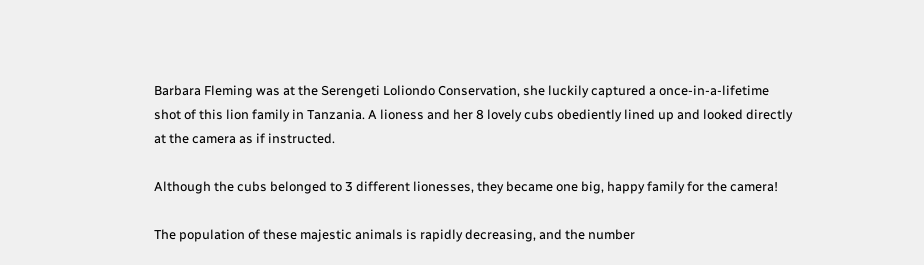Barbara Fleming was at the Serengeti Loliondo Conservation, she luckily captured a once-in-a-lifetime shot of this lion family in Tanzania. A lioness and her 8 lovely cubs obediently lined up and looked directly at the camera as if instructed.

Although the cubs belonged to 3 different lionesses, they became one big, happy family for the camera!

The population of these majestic animals is rapidly decreasing, and the number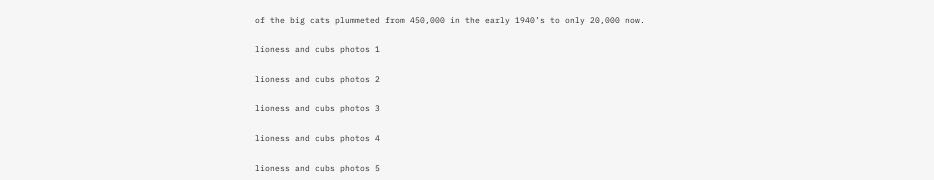of the big cats plummeted from 450,000 in the early 1940’s to only 20,000 now.

lioness and cubs photos 1

lioness and cubs photos 2

lioness and cubs photos 3

lioness and cubs photos 4

lioness and cubs photos 5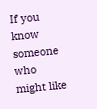If you know someone who might like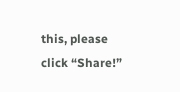this, please click “Share!”